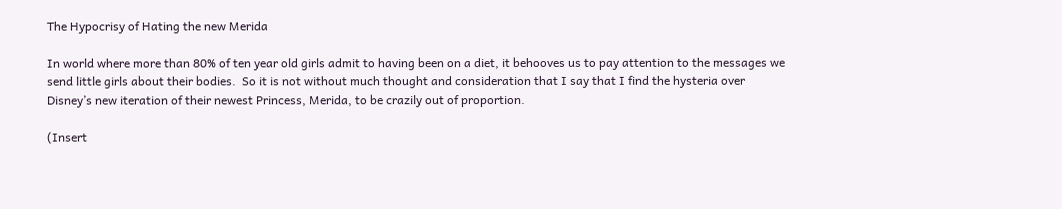The Hypocrisy of Hating the new Merida

In world where more than 80% of ten year old girls admit to having been on a diet, it behooves us to pay attention to the messages we send little girls about their bodies.  So it is not without much thought and consideration that I say that I find the hysteria over Disney’s new iteration of their newest Princess, Merida, to be crazily out of proportion.

(Insert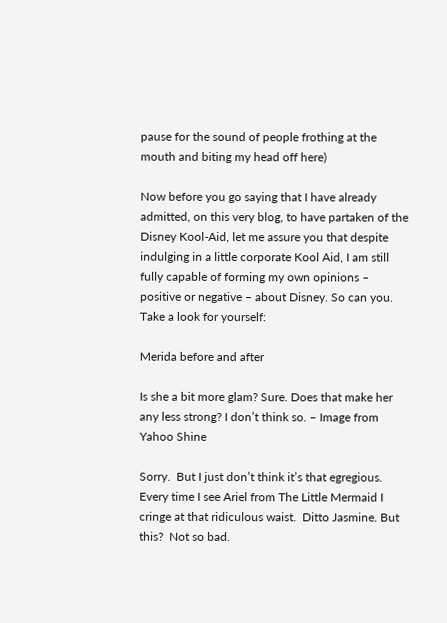pause for the sound of people frothing at the mouth and biting my head off here)

Now before you go saying that I have already admitted, on this very blog, to have partaken of the Disney Kool-Aid, let me assure you that despite indulging in a little corporate Kool Aid, I am still fully capable of forming my own opinions – positive or negative – about Disney. So can you. Take a look for yourself:

Merida before and after

Is she a bit more glam? Sure. Does that make her any less strong? I don’t think so. – Image from Yahoo Shine

Sorry.  But I just don’t think it’s that egregious.  Every time I see Ariel from The Little Mermaid I cringe at that ridiculous waist.  Ditto Jasmine. But this?  Not so bad.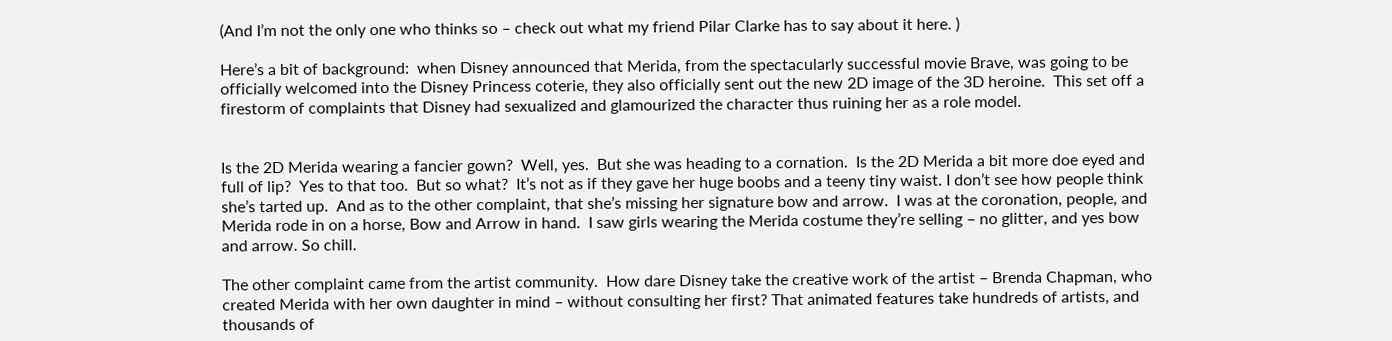(And I’m not the only one who thinks so – check out what my friend Pilar Clarke has to say about it here. )

Here’s a bit of background:  when Disney announced that Merida, from the spectacularly successful movie Brave, was going to be officially welcomed into the Disney Princess coterie, they also officially sent out the new 2D image of the 3D heroine.  This set off a firestorm of complaints that Disney had sexualized and glamourized the character thus ruining her as a role model.


Is the 2D Merida wearing a fancier gown?  Well, yes.  But she was heading to a cornation.  Is the 2D Merida a bit more doe eyed and full of lip?  Yes to that too.  But so what?  It’s not as if they gave her huge boobs and a teeny tiny waist. I don’t see how people think she’s tarted up.  And as to the other complaint, that she’s missing her signature bow and arrow.  I was at the coronation, people, and Merida rode in on a horse, Bow and Arrow in hand.  I saw girls wearing the Merida costume they’re selling – no glitter, and yes bow and arrow. So chill.

The other complaint came from the artist community.  How dare Disney take the creative work of the artist – Brenda Chapman, who created Merida with her own daughter in mind – without consulting her first? That animated features take hundreds of artists, and thousands of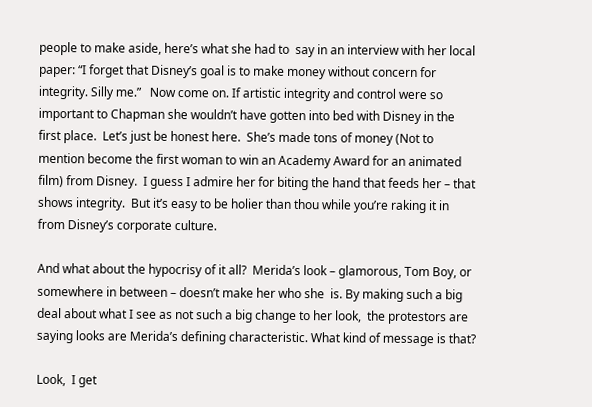people to make aside, here’s what she had to  say in an interview with her local paper: “I forget that Disney’s goal is to make money without concern for integrity. Silly me.”   Now come on. If artistic integrity and control were so important to Chapman she wouldn’t have gotten into bed with Disney in the first place.  Let’s just be honest here.  She’s made tons of money (Not to mention become the first woman to win an Academy Award for an animated film) from Disney.  I guess I admire her for biting the hand that feeds her – that shows integrity.  But it’s easy to be holier than thou while you’re raking it in from Disney’s corporate culture.

And what about the hypocrisy of it all?  Merida’s look – glamorous, Tom Boy, or somewhere in between – doesn’t make her who she  is. By making such a big deal about what I see as not such a big change to her look,  the protestors are saying looks are Merida’s defining characteristic. What kind of message is that?

Look,  I get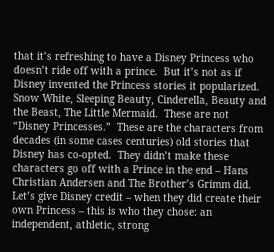that it’s refreshing to have a Disney Princess who doesn’t ride off with a prince.  But it’s not as if Disney invented the Princess stories it popularized.  Snow White, Sleeping Beauty, Cinderella, Beauty and the Beast, The Little Mermaid.  These are not “Disney Princesses.”  These are the characters from decades (in some cases centuries) old stories that Disney has co-opted.  They didn’t make these characters go off with a Prince in the end – Hans Christian Andersen and The Brother’s Grimm did. Let’s give Disney credit – when they did create their own Princess – this is who they chose: an independent, athletic, strong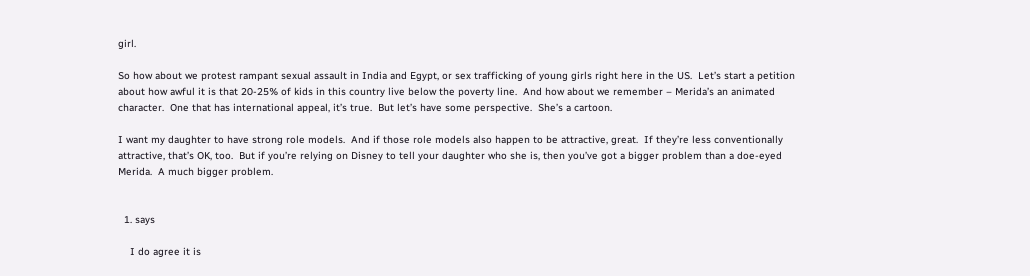girl.

So how about we protest rampant sexual assault in India and Egypt, or sex trafficking of young girls right here in the US.  Let’s start a petition about how awful it is that 20-25% of kids in this country live below the poverty line.  And how about we remember – Merida’s an animated character.  One that has international appeal, it’s true.  But let’s have some perspective.  She’s a cartoon.

I want my daughter to have strong role models.  And if those role models also happen to be attractive, great.  If they’re less conventionally attractive, that’s OK, too.  But if you’re relying on Disney to tell your daughter who she is, then you’ve got a bigger problem than a doe-eyed Merida.  A much bigger problem.


  1. says

    I do agree it is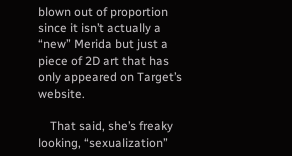blown out of proportion since it isn’t actually a “new” Merida but just a piece of 2D art that has only appeared on Target’s website.

    That said, she’s freaky looking, “sexualization”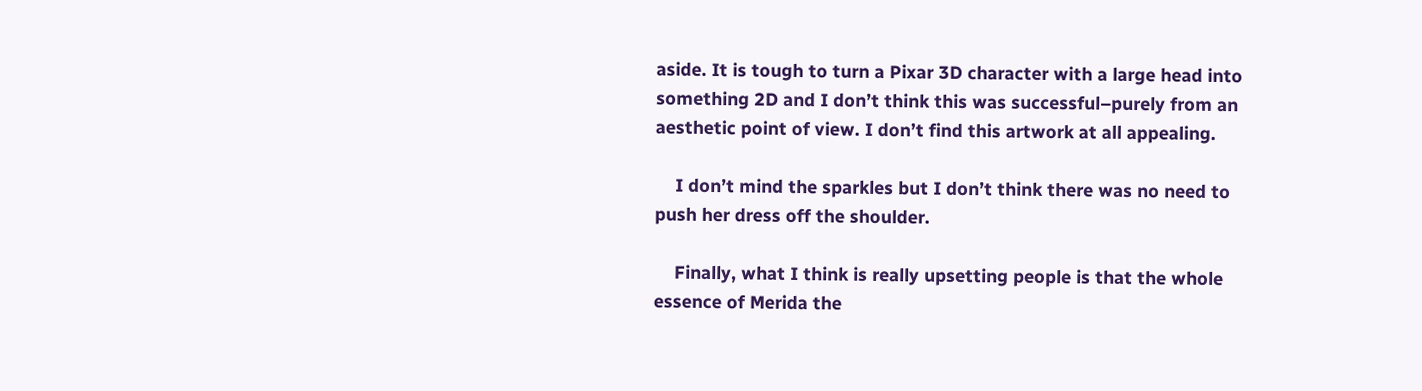aside. It is tough to turn a Pixar 3D character with a large head into something 2D and I don’t think this was successful–purely from an aesthetic point of view. I don’t find this artwork at all appealing.

    I don’t mind the sparkles but I don’t think there was no need to push her dress off the shoulder.

    Finally, what I think is really upsetting people is that the whole essence of Merida the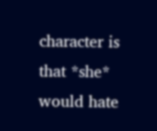character is that *she* would hate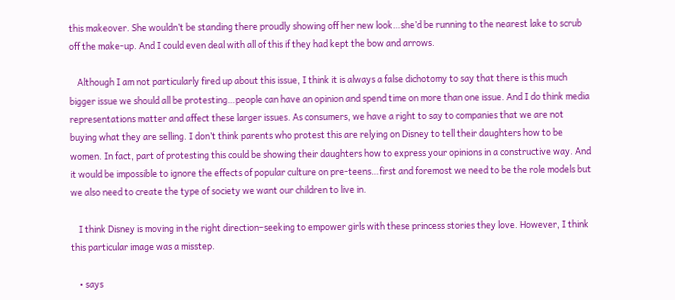this makeover. She wouldn’t be standing there proudly showing off her new look…she’d be running to the nearest lake to scrub off the make-up. And I could even deal with all of this if they had kept the bow and arrows.

    Although I am not particularly fired up about this issue, I think it is always a false dichotomy to say that there is this much bigger issue we should all be protesting…people can have an opinion and spend time on more than one issue. And I do think media representations matter and affect these larger issues. As consumers, we have a right to say to companies that we are not buying what they are selling. I don’t think parents who protest this are relying on Disney to tell their daughters how to be women. In fact, part of protesting this could be showing their daughters how to express your opinions in a constructive way. And it would be impossible to ignore the effects of popular culture on pre-teens…first and foremost we need to be the role models but we also need to create the type of society we want our children to live in.

    I think Disney is moving in the right direction–seeking to empower girls with these princess stories they love. However, I think this particular image was a misstep.

    • says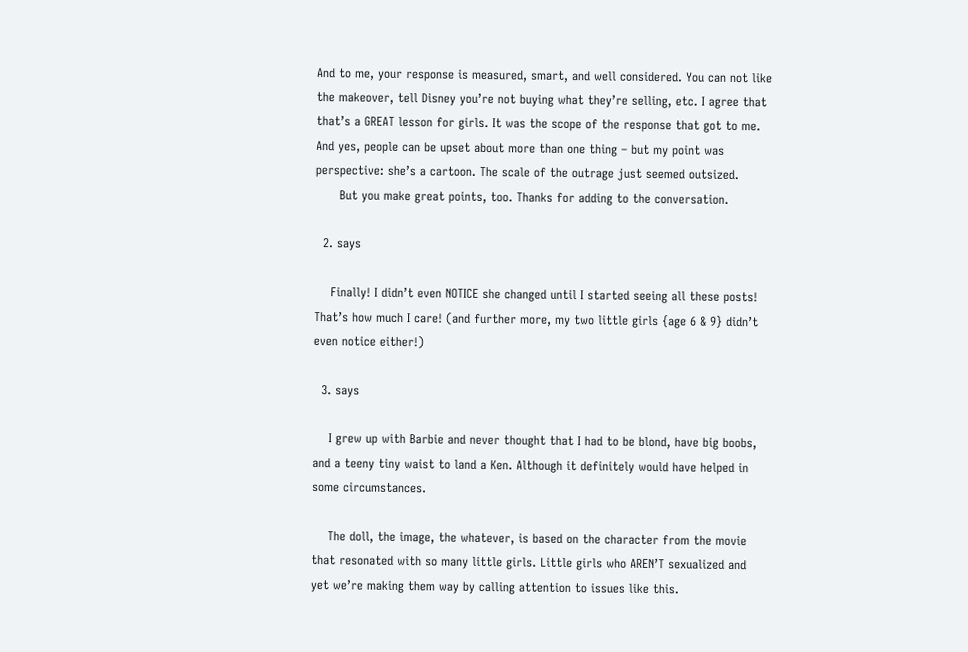And to me, your response is measured, smart, and well considered. You can not like the makeover, tell Disney you’re not buying what they’re selling, etc. I agree that that’s a GREAT lesson for girls. It was the scope of the response that got to me. And yes, people can be upset about more than one thing – but my point was perspective: she’s a cartoon. The scale of the outrage just seemed outsized.
      But you make great points, too. Thanks for adding to the conversation.

  2. says

    Finally! I didn’t even NOTICE she changed until I started seeing all these posts! That’s how much I care! (and further more, my two little girls {age 6 & 9} didn’t even notice either!)

  3. says

    I grew up with Barbie and never thought that I had to be blond, have big boobs, and a teeny tiny waist to land a Ken. Although it definitely would have helped in some circumstances.

    The doll, the image, the whatever, is based on the character from the movie that resonated with so many little girls. Little girls who AREN’T sexualized and yet we’re making them way by calling attention to issues like this.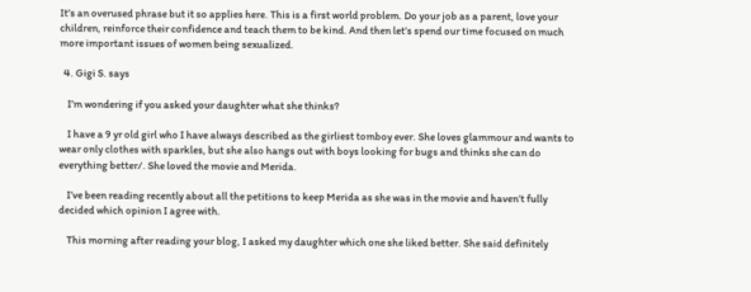It’s an overused phrase but it so applies here. This is a first world problem. Do your job as a parent, love your children, reinforce their confidence and teach them to be kind. And then let’s spend our time focused on much more important issues of women being sexualized.

  4. Gigi S. says

    I’m wondering if you asked your daughter what she thinks?

    I have a 9 yr old girl who I have always described as the girliest tomboy ever. She loves glammour and wants to wear only clothes with sparkles, but she also hangs out with boys looking for bugs and thinks she can do everything better/. She loved the movie and Merida.

    I’ve been reading recently about all the petitions to keep Merida as she was in the movie and haven’t fully decided which opinion I agree with.

    This morning after reading your blog, I asked my daughter which one she liked better. She said definitely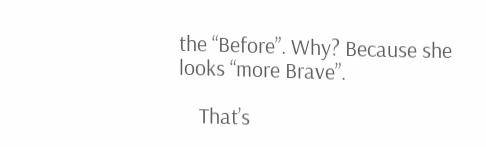the “Before”. Why? Because she looks “more Brave”.

    That’s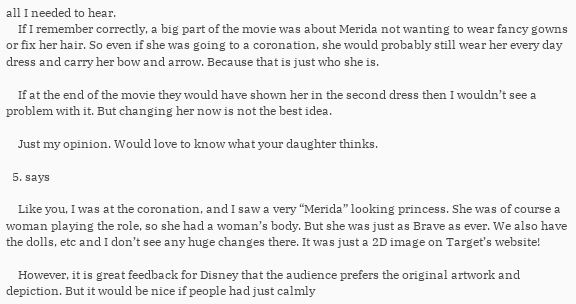all I needed to hear.
    If I remember correctly, a big part of the movie was about Merida not wanting to wear fancy gowns or fix her hair. So even if she was going to a coronation, she would probably still wear her every day dress and carry her bow and arrow. Because that is just who she is.

    If at the end of the movie they would have shown her in the second dress then I wouldn’t see a problem with it. But changing her now is not the best idea.

    Just my opinion. Would love to know what your daughter thinks.

  5. says

    Like you, I was at the coronation, and I saw a very “Merida” looking princess. She was of course a woman playing the role, so she had a woman’s body. But she was just as Brave as ever. We also have the dolls, etc and I don’t see any huge changes there. It was just a 2D image on Target’s website!

    However, it is great feedback for Disney that the audience prefers the original artwork and depiction. But it would be nice if people had just calmly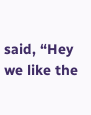said, “Hey we like the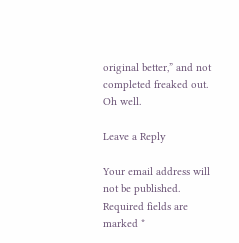original better,” and not completed freaked out. Oh well.

Leave a Reply

Your email address will not be published. Required fields are marked *